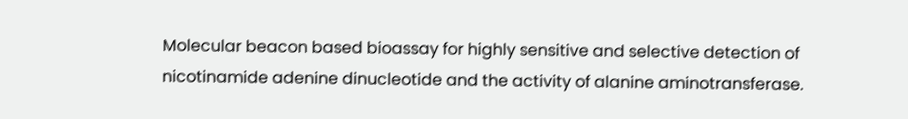Molecular beacon based bioassay for highly sensitive and selective detection of nicotinamide adenine dinucleotide and the activity of alanine aminotransferase.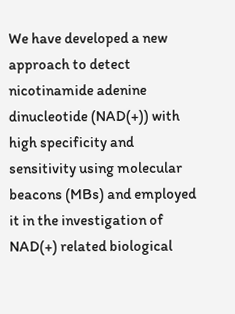We have developed a new approach to detect nicotinamide adenine dinucleotide (NAD(+)) with high specificity and sensitivity using molecular beacons (MBs) and employed it in the investigation of NAD(+) related biological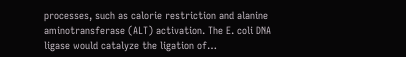processes, such as calorie restriction and alanine aminotransferase (ALT) activation. The E. coli DNA ligase would catalyze the ligation of…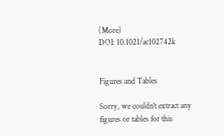(More)
DOI: 10.1021/ac102742k


Figures and Tables

Sorry, we couldn't extract any figures or tables for this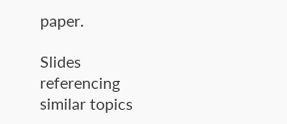paper.

Slides referencing similar topics